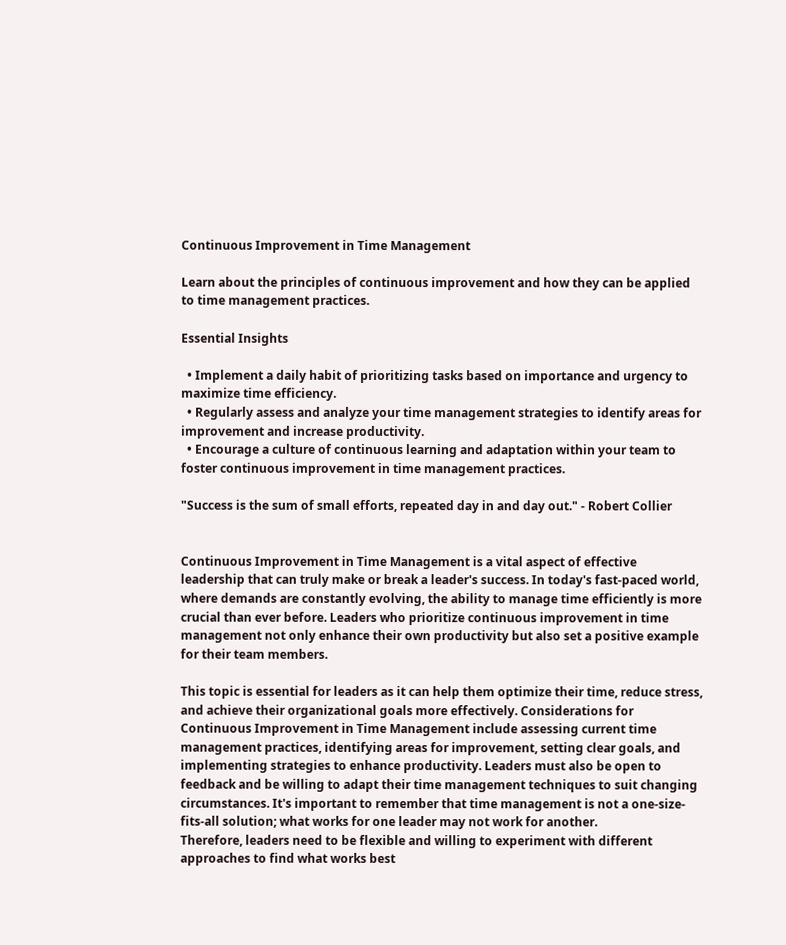Continuous Improvement in Time Management

Learn about the principles of continuous improvement and how they can be applied to time management practices.

Essential Insights

  • Implement a daily habit of prioritizing tasks based on importance and urgency to maximize time efficiency.
  • Regularly assess and analyze your time management strategies to identify areas for improvement and increase productivity.
  • Encourage a culture of continuous learning and adaptation within your team to foster continuous improvement in time management practices.

"Success is the sum of small efforts, repeated day in and day out." - Robert Collier


Continuous Improvement in Time Management is a vital aspect of effective leadership that can truly make or break a leader's success. In today's fast-paced world, where demands are constantly evolving, the ability to manage time efficiently is more crucial than ever before. Leaders who prioritize continuous improvement in time management not only enhance their own productivity but also set a positive example for their team members.

This topic is essential for leaders as it can help them optimize their time, reduce stress, and achieve their organizational goals more effectively. Considerations for Continuous Improvement in Time Management include assessing current time management practices, identifying areas for improvement, setting clear goals, and implementing strategies to enhance productivity. Leaders must also be open to feedback and be willing to adapt their time management techniques to suit changing circumstances. It's important to remember that time management is not a one-size-fits-all solution; what works for one leader may not work for another.
Therefore, leaders need to be flexible and willing to experiment with different approaches to find what works best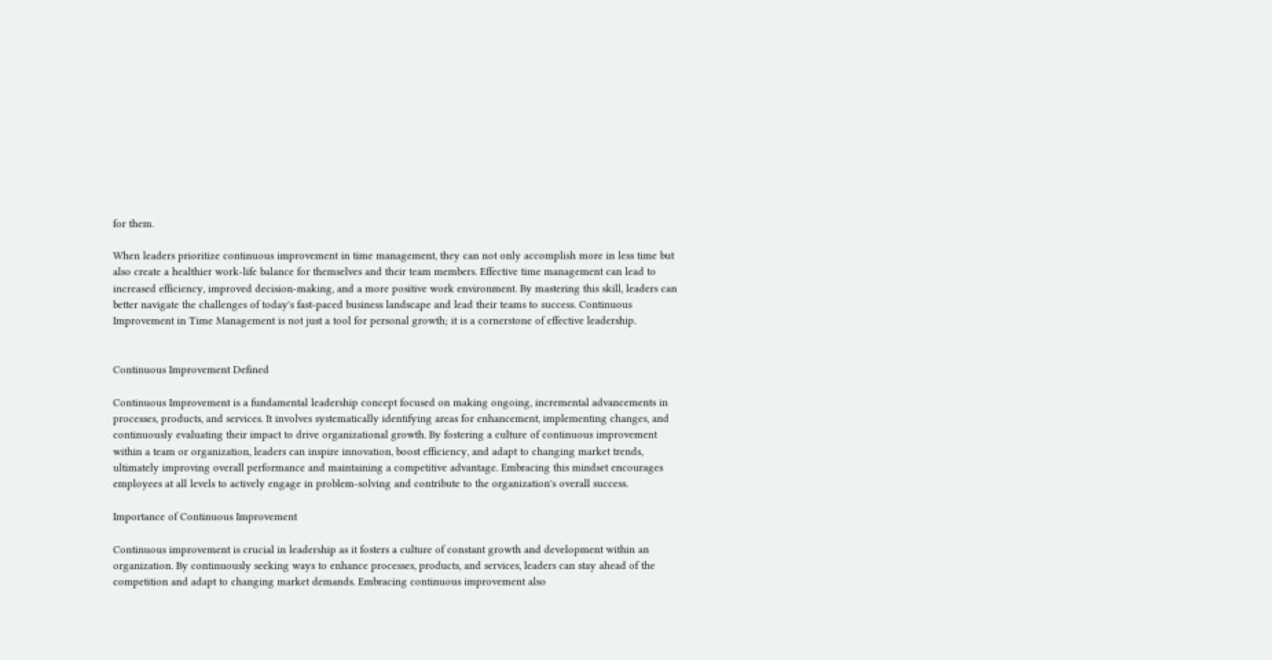for them.

When leaders prioritize continuous improvement in time management, they can not only accomplish more in less time but also create a healthier work-life balance for themselves and their team members. Effective time management can lead to increased efficiency, improved decision-making, and a more positive work environment. By mastering this skill, leaders can better navigate the challenges of today's fast-paced business landscape and lead their teams to success. Continuous Improvement in Time Management is not just a tool for personal growth; it is a cornerstone of effective leadership.


Continuous Improvement Defined

Continuous Improvement is a fundamental leadership concept focused on making ongoing, incremental advancements in processes, products, and services. It involves systematically identifying areas for enhancement, implementing changes, and continuously evaluating their impact to drive organizational growth. By fostering a culture of continuous improvement within a team or organization, leaders can inspire innovation, boost efficiency, and adapt to changing market trends, ultimately improving overall performance and maintaining a competitive advantage. Embracing this mindset encourages employees at all levels to actively engage in problem-solving and contribute to the organization's overall success.

Importance of Continuous Improvement

Continuous improvement is crucial in leadership as it fosters a culture of constant growth and development within an organization. By continuously seeking ways to enhance processes, products, and services, leaders can stay ahead of the competition and adapt to changing market demands. Embracing continuous improvement also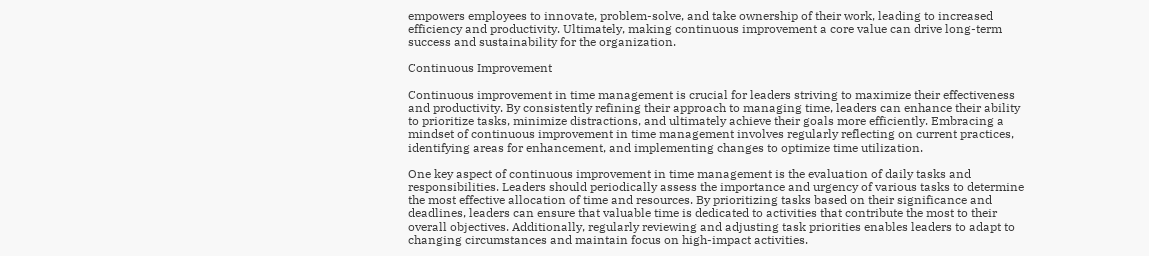empowers employees to innovate, problem-solve, and take ownership of their work, leading to increased efficiency and productivity. Ultimately, making continuous improvement a core value can drive long-term success and sustainability for the organization.

Continuous Improvement

Continuous improvement in time management is crucial for leaders striving to maximize their effectiveness and productivity. By consistently refining their approach to managing time, leaders can enhance their ability to prioritize tasks, minimize distractions, and ultimately achieve their goals more efficiently. Embracing a mindset of continuous improvement in time management involves regularly reflecting on current practices, identifying areas for enhancement, and implementing changes to optimize time utilization.

One key aspect of continuous improvement in time management is the evaluation of daily tasks and responsibilities. Leaders should periodically assess the importance and urgency of various tasks to determine the most effective allocation of time and resources. By prioritizing tasks based on their significance and deadlines, leaders can ensure that valuable time is dedicated to activities that contribute the most to their overall objectives. Additionally, regularly reviewing and adjusting task priorities enables leaders to adapt to changing circumstances and maintain focus on high-impact activities.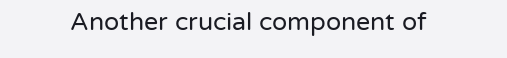Another crucial component of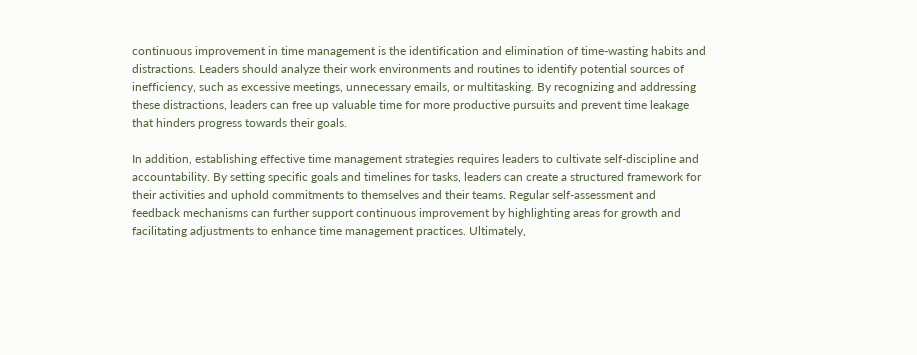continuous improvement in time management is the identification and elimination of time-wasting habits and distractions. Leaders should analyze their work environments and routines to identify potential sources of inefficiency, such as excessive meetings, unnecessary emails, or multitasking. By recognizing and addressing these distractions, leaders can free up valuable time for more productive pursuits and prevent time leakage that hinders progress towards their goals.

In addition, establishing effective time management strategies requires leaders to cultivate self-discipline and accountability. By setting specific goals and timelines for tasks, leaders can create a structured framework for their activities and uphold commitments to themselves and their teams. Regular self-assessment and feedback mechanisms can further support continuous improvement by highlighting areas for growth and facilitating adjustments to enhance time management practices. Ultimately,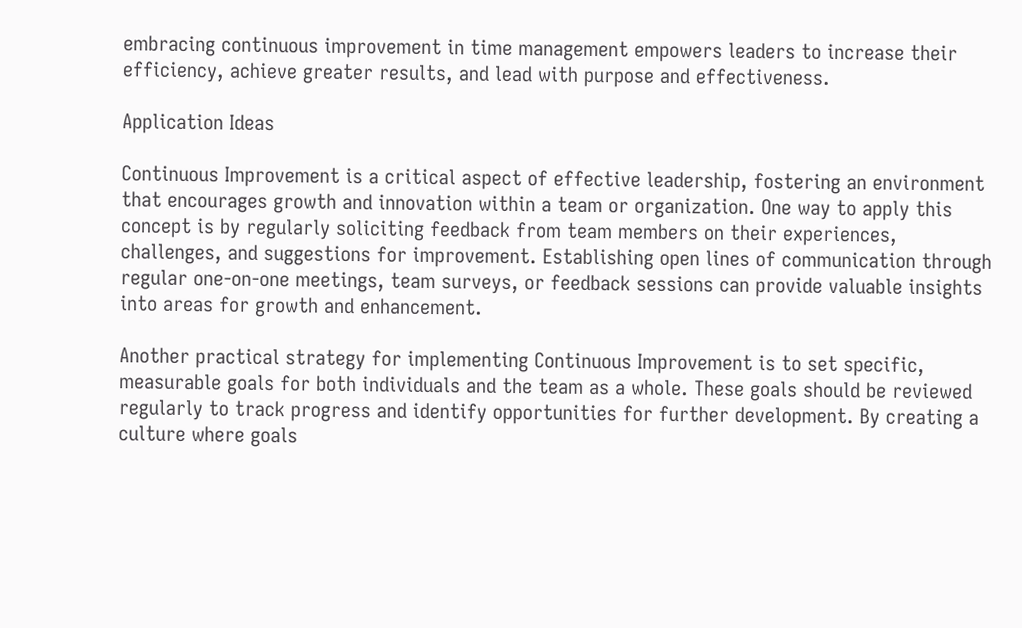embracing continuous improvement in time management empowers leaders to increase their efficiency, achieve greater results, and lead with purpose and effectiveness.

Application Ideas

Continuous Improvement is a critical aspect of effective leadership, fostering an environment that encourages growth and innovation within a team or organization. One way to apply this concept is by regularly soliciting feedback from team members on their experiences, challenges, and suggestions for improvement. Establishing open lines of communication through regular one-on-one meetings, team surveys, or feedback sessions can provide valuable insights into areas for growth and enhancement.

Another practical strategy for implementing Continuous Improvement is to set specific, measurable goals for both individuals and the team as a whole. These goals should be reviewed regularly to track progress and identify opportunities for further development. By creating a culture where goals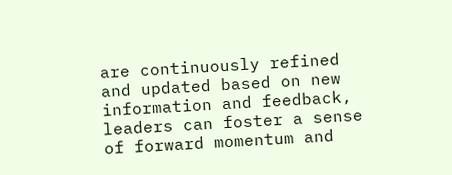are continuously refined and updated based on new information and feedback, leaders can foster a sense of forward momentum and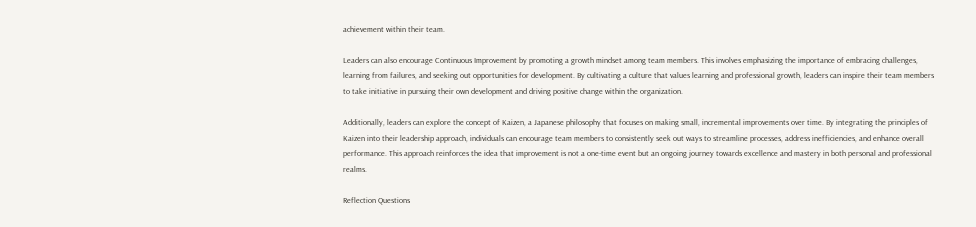achievement within their team.

Leaders can also encourage Continuous Improvement by promoting a growth mindset among team members. This involves emphasizing the importance of embracing challenges, learning from failures, and seeking out opportunities for development. By cultivating a culture that values learning and professional growth, leaders can inspire their team members to take initiative in pursuing their own development and driving positive change within the organization.

Additionally, leaders can explore the concept of Kaizen, a Japanese philosophy that focuses on making small, incremental improvements over time. By integrating the principles of Kaizen into their leadership approach, individuals can encourage team members to consistently seek out ways to streamline processes, address inefficiencies, and enhance overall performance. This approach reinforces the idea that improvement is not a one-time event but an ongoing journey towards excellence and mastery in both personal and professional realms.

Reflection Questions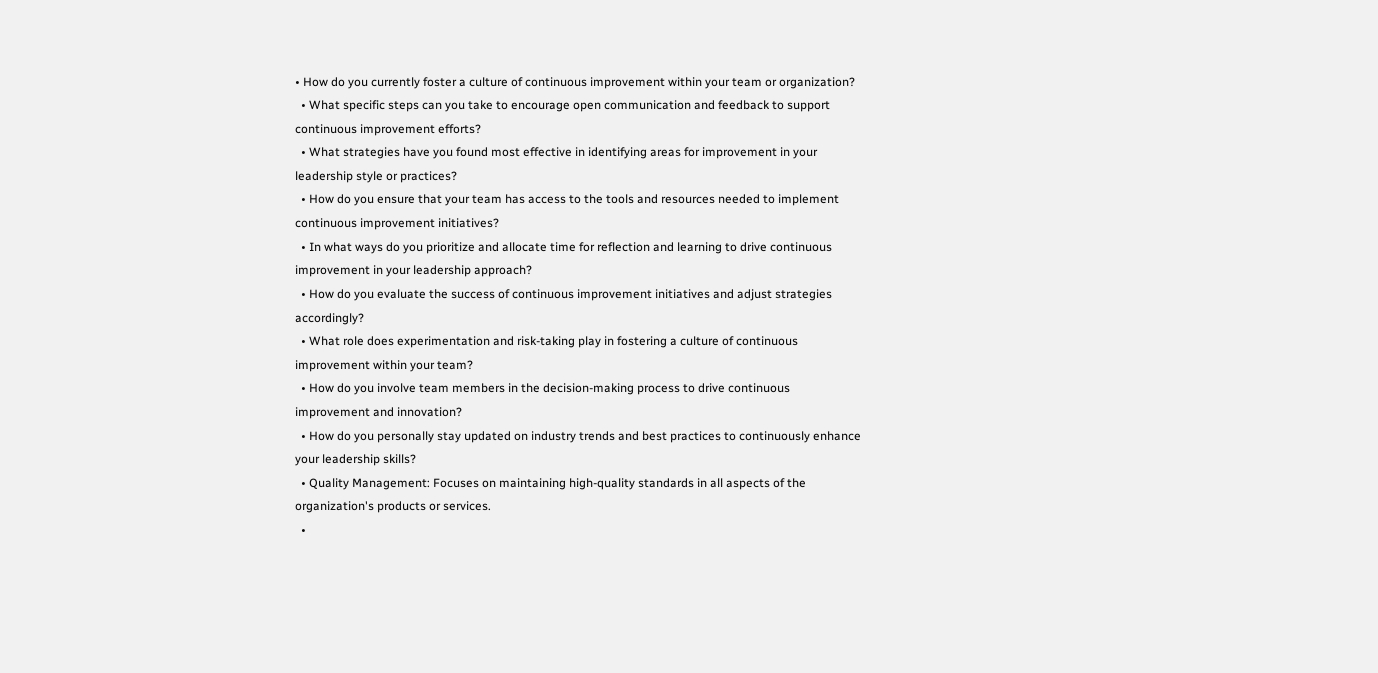• How do you currently foster a culture of continuous improvement within your team or organization?
  • What specific steps can you take to encourage open communication and feedback to support continuous improvement efforts?
  • What strategies have you found most effective in identifying areas for improvement in your leadership style or practices?
  • How do you ensure that your team has access to the tools and resources needed to implement continuous improvement initiatives?
  • In what ways do you prioritize and allocate time for reflection and learning to drive continuous improvement in your leadership approach?
  • How do you evaluate the success of continuous improvement initiatives and adjust strategies accordingly?
  • What role does experimentation and risk-taking play in fostering a culture of continuous improvement within your team?
  • How do you involve team members in the decision-making process to drive continuous improvement and innovation?
  • How do you personally stay updated on industry trends and best practices to continuously enhance your leadership skills?
  • Quality Management: Focuses on maintaining high-quality standards in all aspects of the organization's products or services.
  •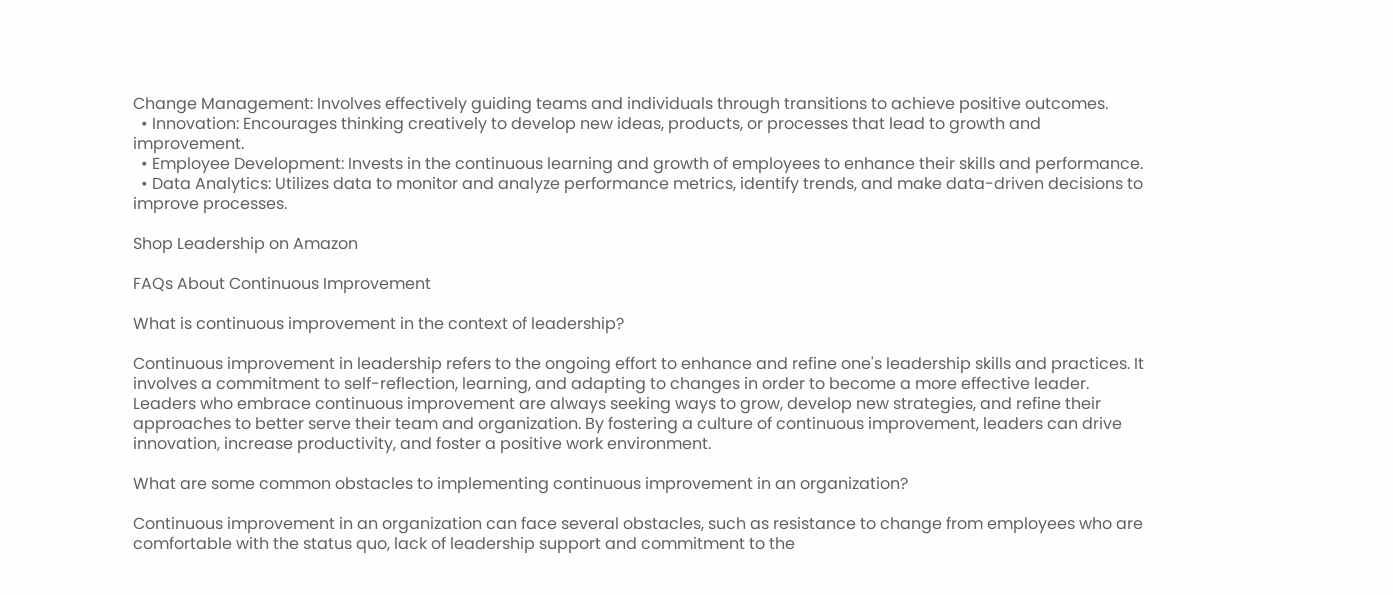Change Management: Involves effectively guiding teams and individuals through transitions to achieve positive outcomes.
  • Innovation: Encourages thinking creatively to develop new ideas, products, or processes that lead to growth and improvement.
  • Employee Development: Invests in the continuous learning and growth of employees to enhance their skills and performance.
  • Data Analytics: Utilizes data to monitor and analyze performance metrics, identify trends, and make data-driven decisions to improve processes.

Shop Leadership on Amazon

FAQs About Continuous Improvement

What is continuous improvement in the context of leadership?

Continuous improvement in leadership refers to the ongoing effort to enhance and refine one's leadership skills and practices. It involves a commitment to self-reflection, learning, and adapting to changes in order to become a more effective leader. Leaders who embrace continuous improvement are always seeking ways to grow, develop new strategies, and refine their approaches to better serve their team and organization. By fostering a culture of continuous improvement, leaders can drive innovation, increase productivity, and foster a positive work environment.

What are some common obstacles to implementing continuous improvement in an organization?

Continuous improvement in an organization can face several obstacles, such as resistance to change from employees who are comfortable with the status quo, lack of leadership support and commitment to the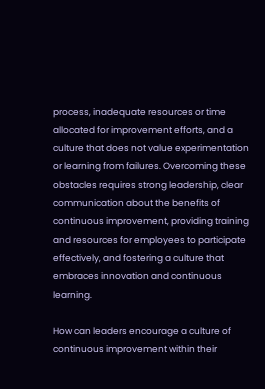process, inadequate resources or time allocated for improvement efforts, and a culture that does not value experimentation or learning from failures. Overcoming these obstacles requires strong leadership, clear communication about the benefits of continuous improvement, providing training and resources for employees to participate effectively, and fostering a culture that embraces innovation and continuous learning.

How can leaders encourage a culture of continuous improvement within their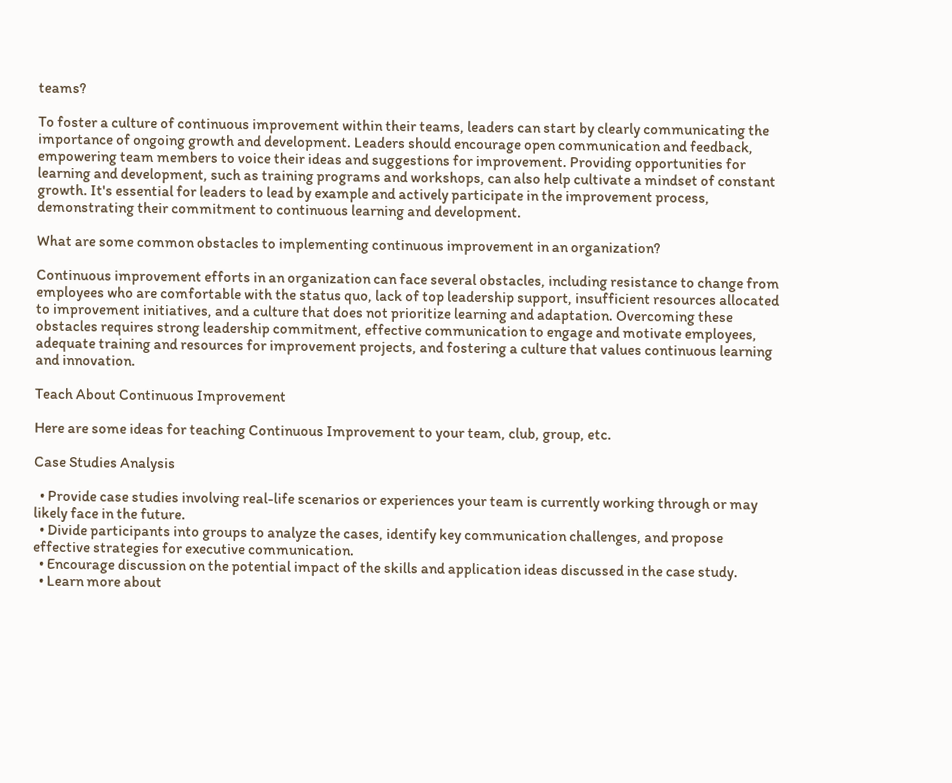teams?

To foster a culture of continuous improvement within their teams, leaders can start by clearly communicating the importance of ongoing growth and development. Leaders should encourage open communication and feedback, empowering team members to voice their ideas and suggestions for improvement. Providing opportunities for learning and development, such as training programs and workshops, can also help cultivate a mindset of constant growth. It's essential for leaders to lead by example and actively participate in the improvement process, demonstrating their commitment to continuous learning and development.

What are some common obstacles to implementing continuous improvement in an organization?

Continuous improvement efforts in an organization can face several obstacles, including resistance to change from employees who are comfortable with the status quo, lack of top leadership support, insufficient resources allocated to improvement initiatives, and a culture that does not prioritize learning and adaptation. Overcoming these obstacles requires strong leadership commitment, effective communication to engage and motivate employees, adequate training and resources for improvement projects, and fostering a culture that values continuous learning and innovation.

Teach About Continuous Improvement

Here are some ideas for teaching Continuous Improvement to your team, club, group, etc.

Case Studies Analysis

  • Provide case studies involving real-life scenarios or experiences your team is currently working through or may likely face in the future.
  • Divide participants into groups to analyze the cases, identify key communication challenges, and propose effective strategies for executive communication.
  • Encourage discussion on the potential impact of the skills and application ideas discussed in the case study.
  • Learn more about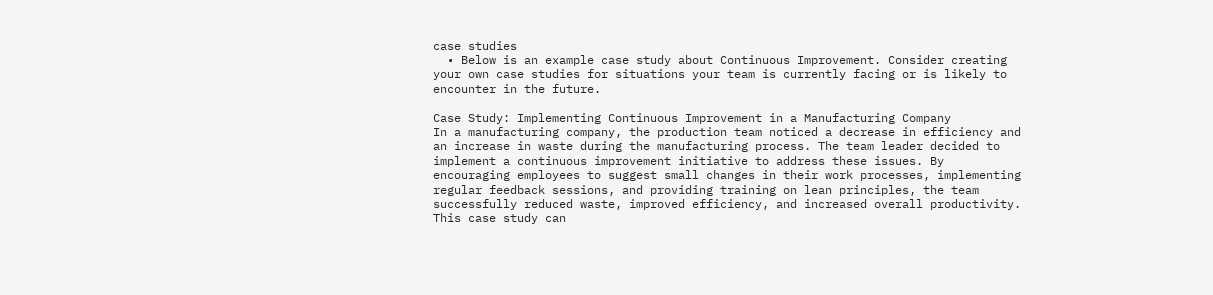case studies
  • Below is an example case study about Continuous Improvement. Consider creating your own case studies for situations your team is currently facing or is likely to encounter in the future.

Case Study: Implementing Continuous Improvement in a Manufacturing Company
In a manufacturing company, the production team noticed a decrease in efficiency and an increase in waste during the manufacturing process. The team leader decided to implement a continuous improvement initiative to address these issues. By encouraging employees to suggest small changes in their work processes, implementing regular feedback sessions, and providing training on lean principles, the team successfully reduced waste, improved efficiency, and increased overall productivity. This case study can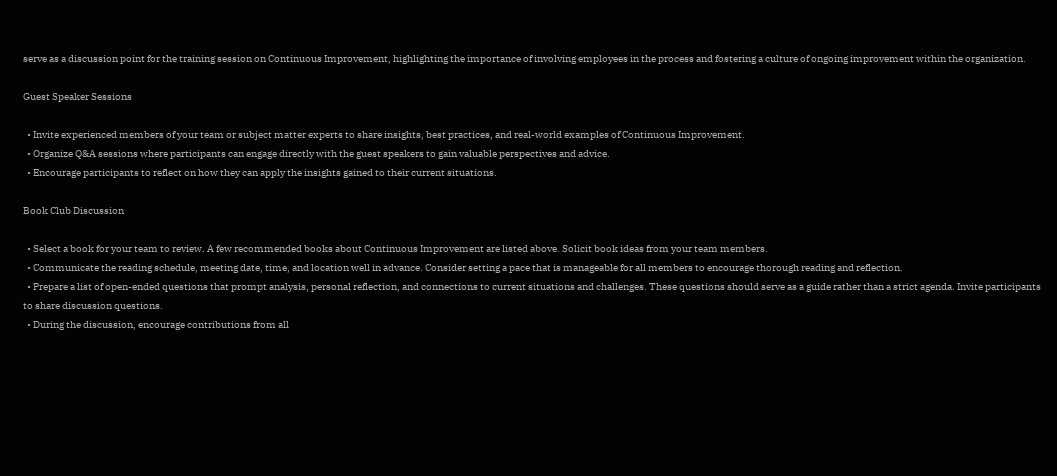serve as a discussion point for the training session on Continuous Improvement, highlighting the importance of involving employees in the process and fostering a culture of ongoing improvement within the organization.

Guest Speaker Sessions

  • Invite experienced members of your team or subject matter experts to share insights, best practices, and real-world examples of Continuous Improvement.
  • Organize Q&A sessions where participants can engage directly with the guest speakers to gain valuable perspectives and advice.
  • Encourage participants to reflect on how they can apply the insights gained to their current situations.

Book Club Discussion

  • Select a book for your team to review. A few recommended books about Continuous Improvement are listed above. Solicit book ideas from your team members.
  • Communicate the reading schedule, meeting date, time, and location well in advance. Consider setting a pace that is manageable for all members to encourage thorough reading and reflection.
  • Prepare a list of open-ended questions that prompt analysis, personal reflection, and connections to current situations and challenges. These questions should serve as a guide rather than a strict agenda. Invite participants to share discussion questions.
  • During the discussion, encourage contributions from all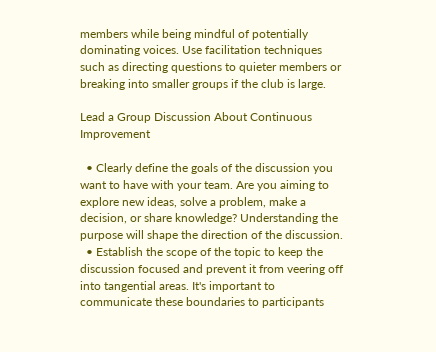members while being mindful of potentially dominating voices. Use facilitation techniques such as directing questions to quieter members or breaking into smaller groups if the club is large.

Lead a Group Discussion About Continuous Improvement

  • Clearly define the goals of the discussion you want to have with your team. Are you aiming to explore new ideas, solve a problem, make a decision, or share knowledge? Understanding the purpose will shape the direction of the discussion.
  • Establish the scope of the topic to keep the discussion focused and prevent it from veering off into tangential areas. It's important to communicate these boundaries to participants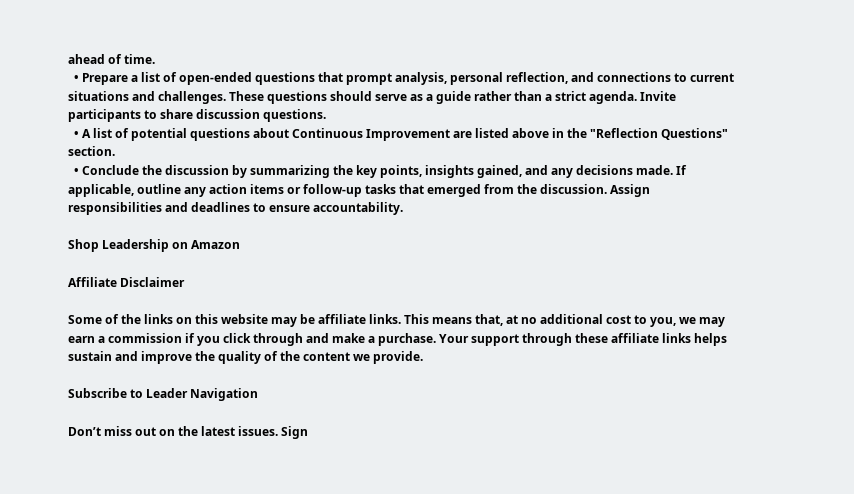ahead of time.
  • Prepare a list of open-ended questions that prompt analysis, personal reflection, and connections to current situations and challenges. These questions should serve as a guide rather than a strict agenda. Invite participants to share discussion questions.
  • A list of potential questions about Continuous Improvement are listed above in the "Reflection Questions" section.
  • Conclude the discussion by summarizing the key points, insights gained, and any decisions made. If applicable, outline any action items or follow-up tasks that emerged from the discussion. Assign responsibilities and deadlines to ensure accountability.

Shop Leadership on Amazon

Affiliate Disclaimer

Some of the links on this website may be affiliate links. This means that, at no additional cost to you, we may earn a commission if you click through and make a purchase. Your support through these affiliate links helps sustain and improve the quality of the content we provide.

Subscribe to Leader Navigation

Don’t miss out on the latest issues. Sign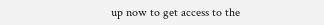up now to get access to the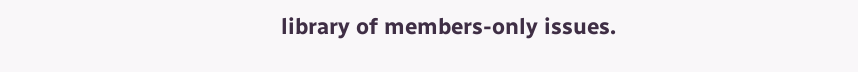library of members-only issues.